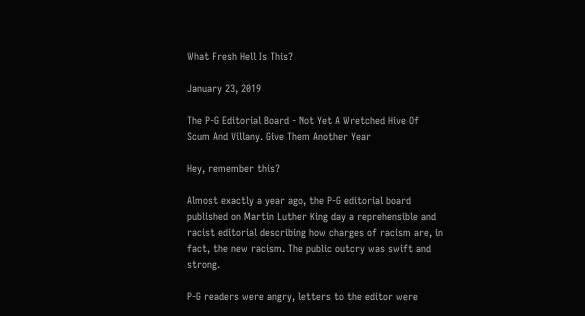What Fresh Hell Is This?

January 23, 2019

The P-G Editorial Board - Not Yet A Wretched Hive Of Scum And Villany. Give Them Another Year

Hey, remember this?

Almost exactly a year ago, the P-G editorial board published on Martin Luther King day a reprehensible and racist editorial describing how charges of racism are, in fact, the new racism. The public outcry was swift and strong.

P-G readers were angry, letters to the editor were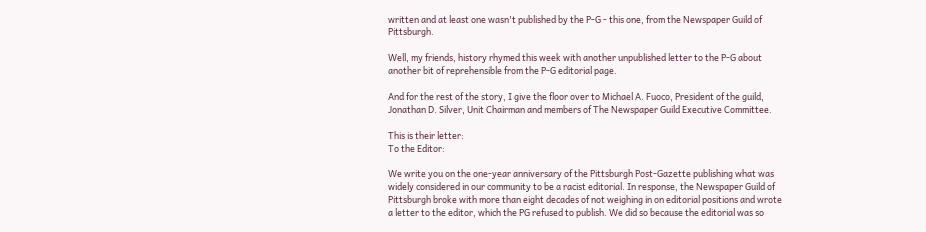written and at least one wasn't published by the P-G - this one, from the Newspaper Guild of Pittsburgh.

Well, my friends, history rhymed this week with another unpublished letter to the P-G about another bit of reprehensible from the P-G editorial page.

And for the rest of the story, I give the floor over to Michael A. Fuoco, President of the guild, Jonathan D. Silver, Unit Chairman and members of The Newspaper Guild Executive Committee.

This is their letter:
To the Editor:

We write you on the one-year anniversary of the Pittsburgh Post-Gazette publishing what was widely considered in our community to be a racist editorial. In response, the Newspaper Guild of Pittsburgh broke with more than eight decades of not weighing in on editorial positions and wrote a letter to the editor, which the PG refused to publish. We did so because the editorial was so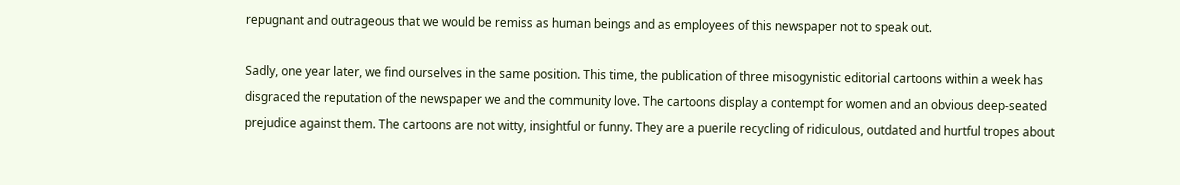repugnant and outrageous that we would be remiss as human beings and as employees of this newspaper not to speak out.

Sadly, one year later, we find ourselves in the same position. This time, the publication of three misogynistic editorial cartoons within a week has disgraced the reputation of the newspaper we and the community love. The cartoons display a contempt for women and an obvious deep-seated prejudice against them. The cartoons are not witty, insightful or funny. They are a puerile recycling of ridiculous, outdated and hurtful tropes about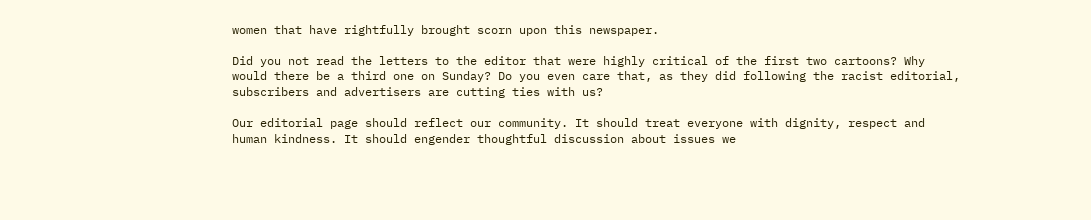women that have rightfully brought scorn upon this newspaper.

Did you not read the letters to the editor that were highly critical of the first two cartoons? Why would there be a third one on Sunday? Do you even care that, as they did following the racist editorial, subscribers and advertisers are cutting ties with us?

Our editorial page should reflect our community. It should treat everyone with dignity, respect and human kindness. It should engender thoughtful discussion about issues we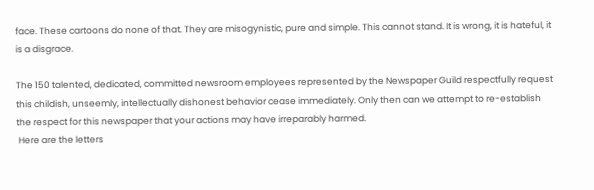face. These cartoons do none of that. They are misogynistic, pure and simple. This cannot stand. It is wrong, it is hateful, it is a disgrace.

The 150 talented, dedicated, committed newsroom employees represented by the Newspaper Guild respectfully request this childish, unseemly, intellectually dishonest behavior cease immediately. Only then can we attempt to re-establish the respect for this newspaper that your actions may have irreparably harmed.
 Here are the letters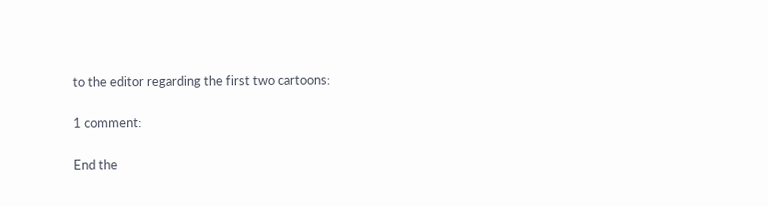to the editor regarding the first two cartoons:

1 comment:

End the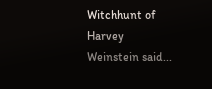Witchhunt of Harvey Weinstein said...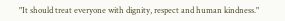"It should treat everyone with dignity, respect and human kindness."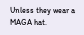Unless they wear a MAGA hat.